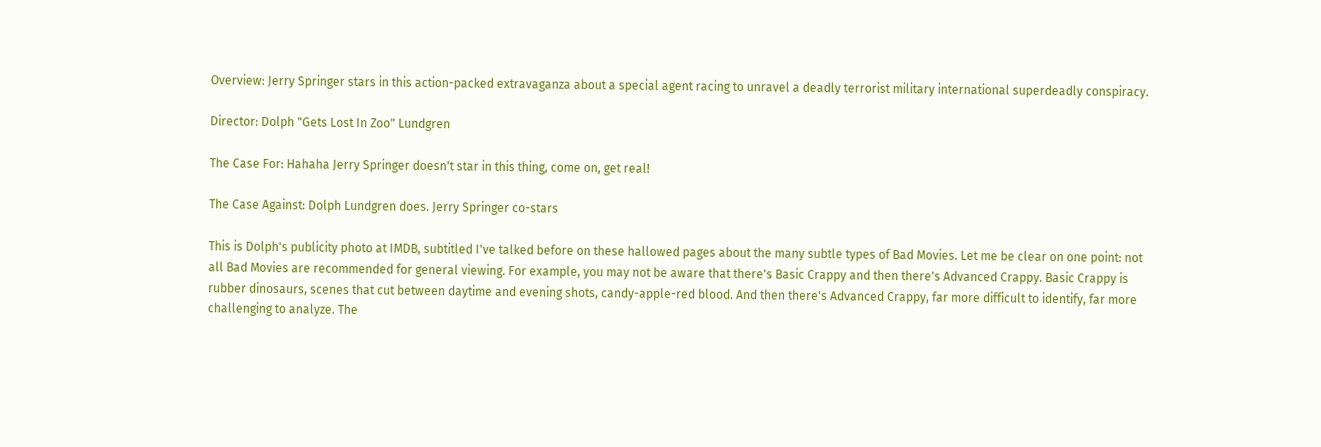Overview: Jerry Springer stars in this action-packed extravaganza about a special agent racing to unravel a deadly terrorist military international superdeadly conspiracy.

Director: Dolph "Gets Lost In Zoo" Lundgren

The Case For: Hahaha Jerry Springer doesn't star in this thing, come on, get real!

The Case Against: Dolph Lundgren does. Jerry Springer co-stars

This is Dolph's publicity photo at IMDB, subtitled I've talked before on these hallowed pages about the many subtle types of Bad Movies. Let me be clear on one point: not all Bad Movies are recommended for general viewing. For example, you may not be aware that there's Basic Crappy and then there's Advanced Crappy. Basic Crappy is rubber dinosaurs, scenes that cut between daytime and evening shots, candy-apple-red blood. And then there's Advanced Crappy, far more difficult to identify, far more challenging to analyze. The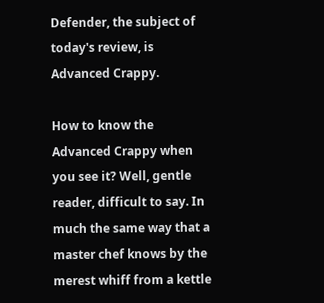Defender, the subject of today's review, is Advanced Crappy.

How to know the Advanced Crappy when you see it? Well, gentle reader, difficult to say. In much the same way that a master chef knows by the merest whiff from a kettle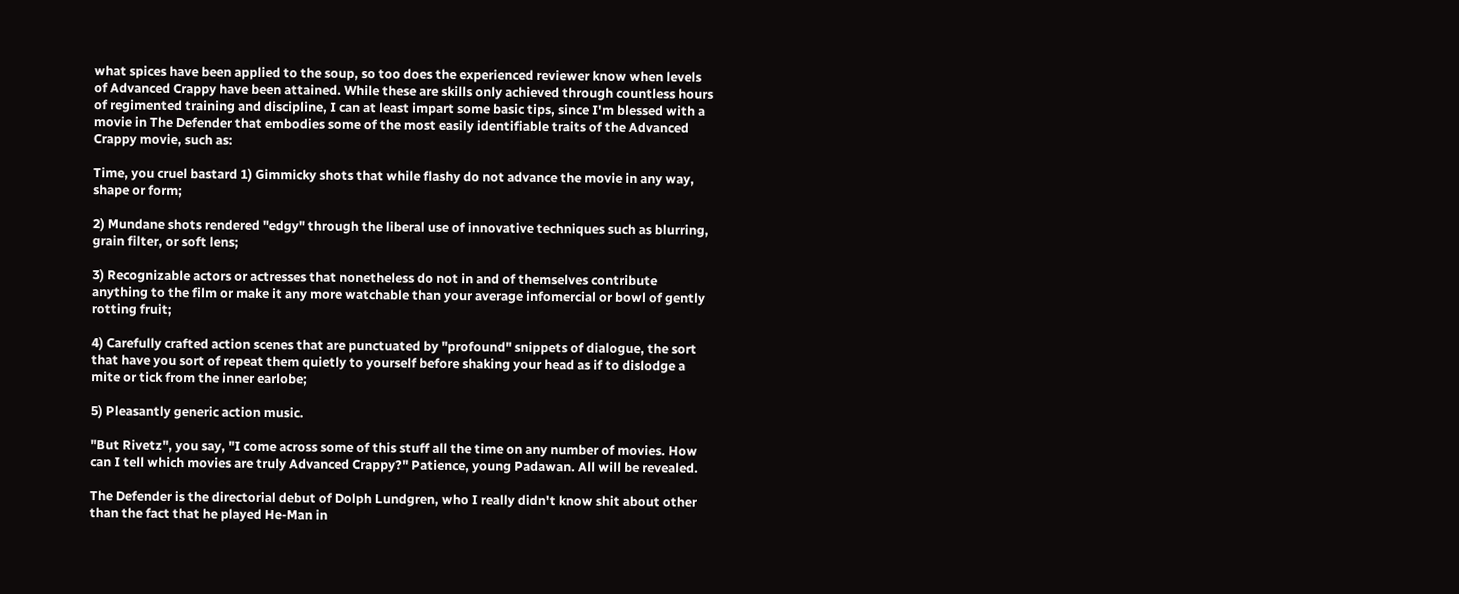what spices have been applied to the soup, so too does the experienced reviewer know when levels of Advanced Crappy have been attained. While these are skills only achieved through countless hours of regimented training and discipline, I can at least impart some basic tips, since I'm blessed with a movie in The Defender that embodies some of the most easily identifiable traits of the Advanced Crappy movie, such as:

Time, you cruel bastard 1) Gimmicky shots that while flashy do not advance the movie in any way, shape or form;

2) Mundane shots rendered "edgy" through the liberal use of innovative techniques such as blurring, grain filter, or soft lens;

3) Recognizable actors or actresses that nonetheless do not in and of themselves contribute anything to the film or make it any more watchable than your average infomercial or bowl of gently rotting fruit;

4) Carefully crafted action scenes that are punctuated by "profound" snippets of dialogue, the sort that have you sort of repeat them quietly to yourself before shaking your head as if to dislodge a mite or tick from the inner earlobe;

5) Pleasantly generic action music.

"But Rivetz", you say, "I come across some of this stuff all the time on any number of movies. How can I tell which movies are truly Advanced Crappy?" Patience, young Padawan. All will be revealed.

The Defender is the directorial debut of Dolph Lundgren, who I really didn't know shit about other than the fact that he played He-Man in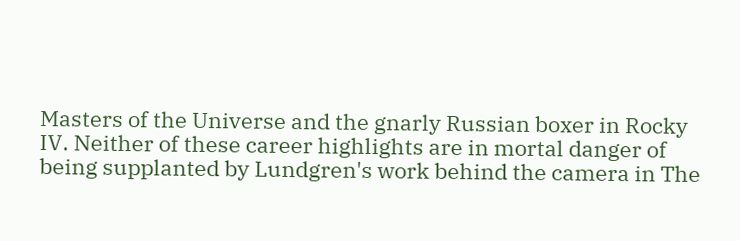Masters of the Universe and the gnarly Russian boxer in Rocky IV. Neither of these career highlights are in mortal danger of being supplanted by Lundgren's work behind the camera in The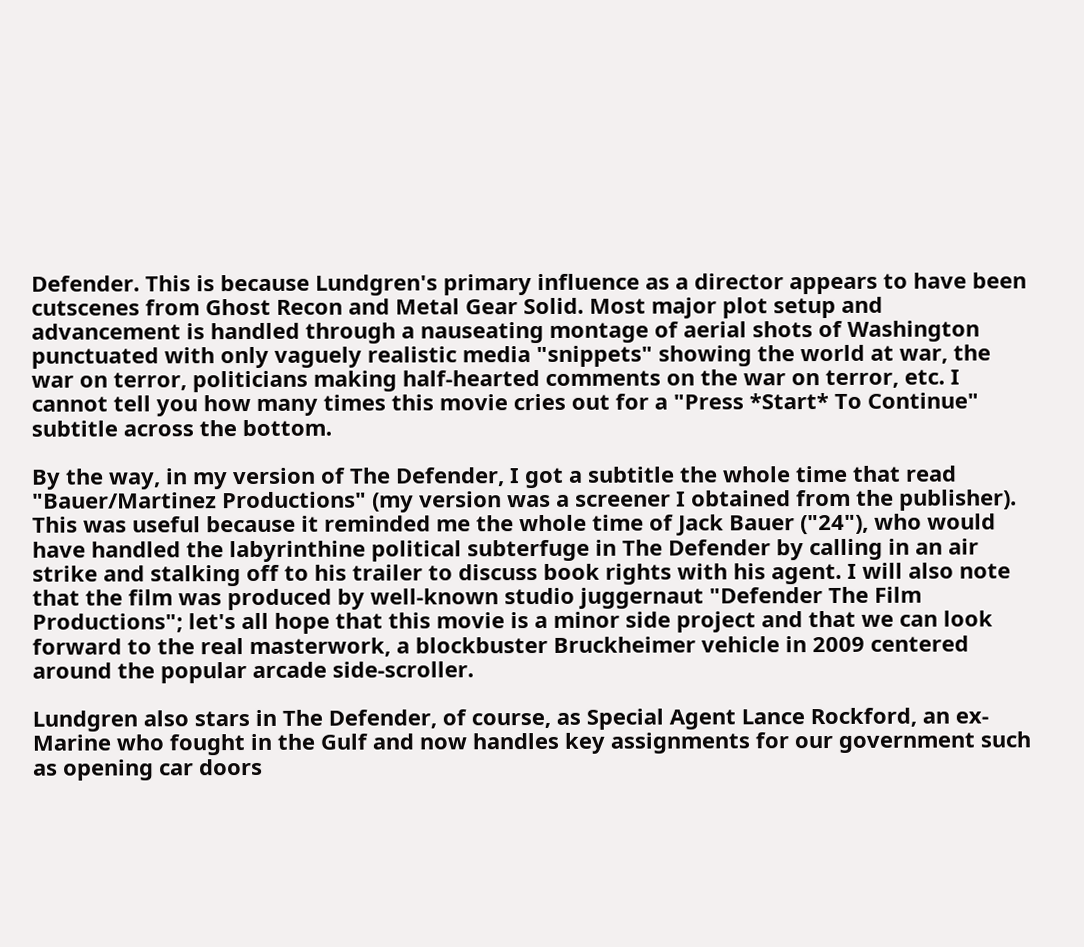Defender. This is because Lundgren's primary influence as a director appears to have been cutscenes from Ghost Recon and Metal Gear Solid. Most major plot setup and advancement is handled through a nauseating montage of aerial shots of Washington punctuated with only vaguely realistic media "snippets" showing the world at war, the war on terror, politicians making half-hearted comments on the war on terror, etc. I cannot tell you how many times this movie cries out for a "Press *Start* To Continue" subtitle across the bottom.

By the way, in my version of The Defender, I got a subtitle the whole time that read "Bauer/Martinez Productions" (my version was a screener I obtained from the publisher). This was useful because it reminded me the whole time of Jack Bauer ("24"), who would have handled the labyrinthine political subterfuge in The Defender by calling in an air strike and stalking off to his trailer to discuss book rights with his agent. I will also note that the film was produced by well-known studio juggernaut "Defender The Film Productions"; let's all hope that this movie is a minor side project and that we can look forward to the real masterwork, a blockbuster Bruckheimer vehicle in 2009 centered around the popular arcade side-scroller.

Lundgren also stars in The Defender, of course, as Special Agent Lance Rockford, an ex-Marine who fought in the Gulf and now handles key assignments for our government such as opening car doors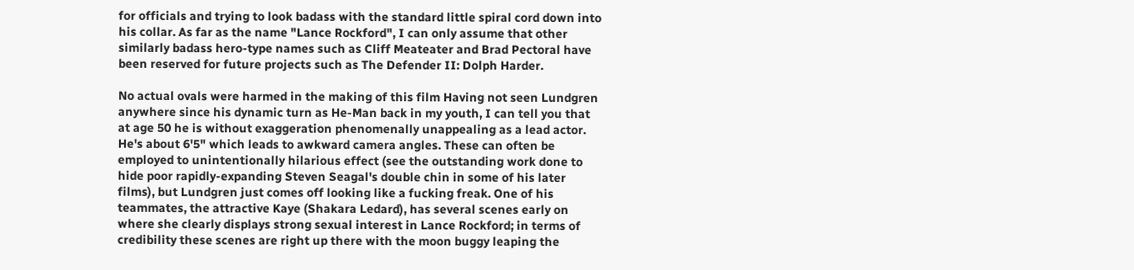for officials and trying to look badass with the standard little spiral cord down into his collar. As far as the name "Lance Rockford", I can only assume that other similarly badass hero-type names such as Cliff Meateater and Brad Pectoral have been reserved for future projects such as The Defender II: Dolph Harder.

No actual ovals were harmed in the making of this film Having not seen Lundgren anywhere since his dynamic turn as He-Man back in my youth, I can tell you that at age 50 he is without exaggeration phenomenally unappealing as a lead actor. He's about 6'5" which leads to awkward camera angles. These can often be employed to unintentionally hilarious effect (see the outstanding work done to hide poor rapidly-expanding Steven Seagal's double chin in some of his later films), but Lundgren just comes off looking like a fucking freak. One of his teammates, the attractive Kaye (Shakara Ledard), has several scenes early on where she clearly displays strong sexual interest in Lance Rockford; in terms of credibility these scenes are right up there with the moon buggy leaping the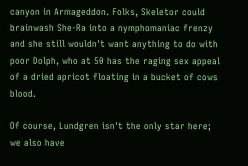canyon in Armageddon. Folks, Skeletor could brainwash She-Ra into a nymphomaniac frenzy and she still wouldn't want anything to do with poor Dolph, who at 50 has the raging sex appeal of a dried apricot floating in a bucket of cows blood.

Of course, Lundgren isn't the only star here; we also have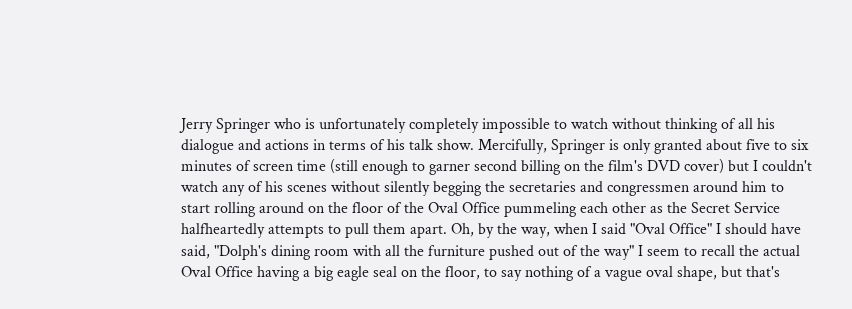Jerry Springer who is unfortunately completely impossible to watch without thinking of all his dialogue and actions in terms of his talk show. Mercifully, Springer is only granted about five to six minutes of screen time (still enough to garner second billing on the film's DVD cover) but I couldn't watch any of his scenes without silently begging the secretaries and congressmen around him to start rolling around on the floor of the Oval Office pummeling each other as the Secret Service halfheartedly attempts to pull them apart. Oh, by the way, when I said "Oval Office" I should have said, "Dolph's dining room with all the furniture pushed out of the way" I seem to recall the actual Oval Office having a big eagle seal on the floor, to say nothing of a vague oval shape, but that's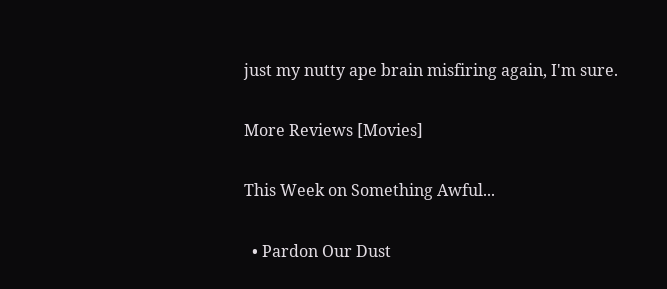just my nutty ape brain misfiring again, I'm sure.

More Reviews [Movies]

This Week on Something Awful...

  • Pardon Our Dust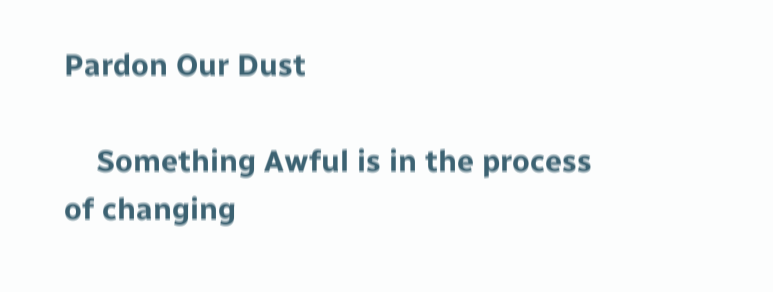Pardon Our Dust

    Something Awful is in the process of changing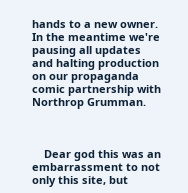hands to a new owner. In the meantime we're pausing all updates and halting production on our propaganda comic partnership with Northrop Grumman.



    Dear god this was an embarrassment to not only this site, but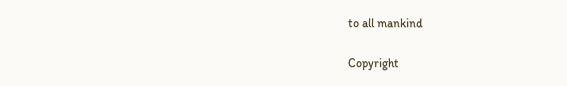to all mankind

Copyright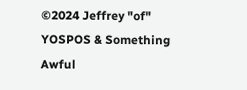©2024 Jeffrey "of" YOSPOS & Something Awful